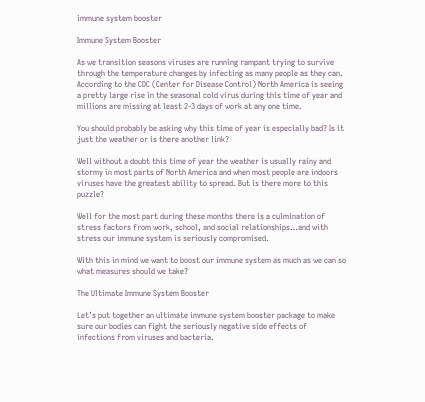immune system booster

Immune System Booster

As we transition seasons viruses are running rampant trying to survive through the temperature changes by infecting as many people as they can. According to the CDC (Center for Disease Control) North America is seeing a pretty large rise in the seasonal cold virus during this time of year and millions are missing at least 2-3 days of work at any one time.

You should probably be asking why this time of year is especially bad? Is it just the weather or is there another link?

Well without a doubt this time of year the weather is usually rainy and stormy in most parts of North America and when most people are indoors viruses have the greatest ability to spread. But is there more to this puzzle?

Well for the most part during these months there is a culmination of stress factors from work, school, and social relationships…and with stress our immune system is seriously compromised.

With this in mind we want to boost our immune system as much as we can so what measures should we take?

The Ultimate Immune System Booster

Let’s put together an ultimate immune system booster package to make sure our bodies can fight the seriously negative side effects of infections from viruses and bacteria.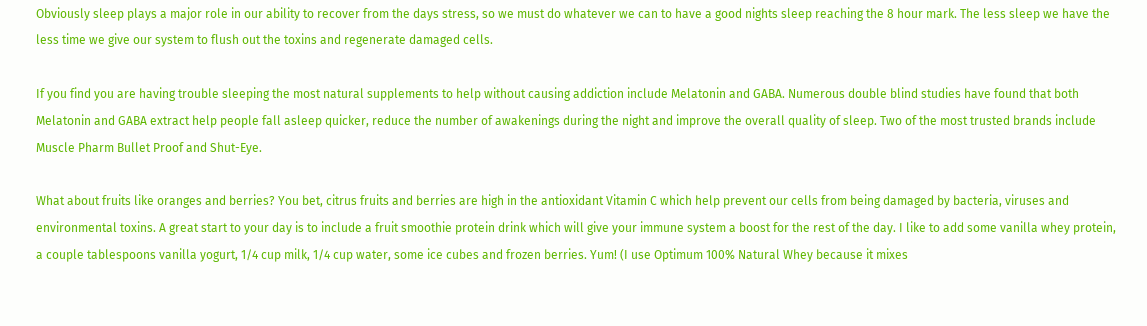Obviously sleep plays a major role in our ability to recover from the days stress, so we must do whatever we can to have a good nights sleep reaching the 8 hour mark. The less sleep we have the less time we give our system to flush out the toxins and regenerate damaged cells.

If you find you are having trouble sleeping the most natural supplements to help without causing addiction include Melatonin and GABA. Numerous double blind studies have found that both Melatonin and GABA extract help people fall asleep quicker, reduce the number of awakenings during the night and improve the overall quality of sleep. Two of the most trusted brands include Muscle Pharm Bullet Proof and Shut-Eye.

What about fruits like oranges and berries? You bet, citrus fruits and berries are high in the antioxidant Vitamin C which help prevent our cells from being damaged by bacteria, viruses and environmental toxins. A great start to your day is to include a fruit smoothie protein drink which will give your immune system a boost for the rest of the day. I like to add some vanilla whey protein, a couple tablespoons vanilla yogurt, 1/4 cup milk, 1/4 cup water, some ice cubes and frozen berries. Yum! (I use Optimum 100% Natural Whey because it mixes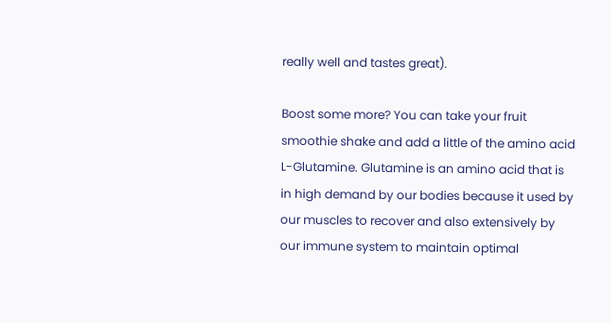really well and tastes great).

Boost some more? You can take your fruit smoothie shake and add a little of the amino acid L-Glutamine. Glutamine is an amino acid that is in high demand by our bodies because it used by our muscles to recover and also extensively by our immune system to maintain optimal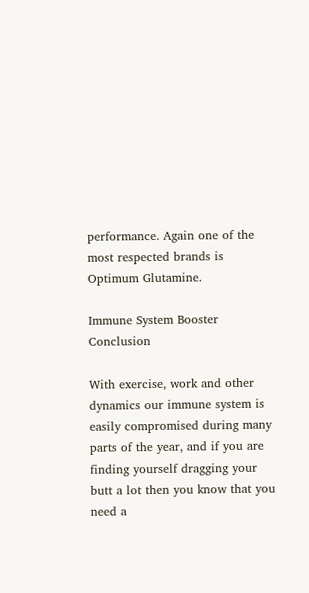performance. Again one of the most respected brands is Optimum Glutamine.

Immune System Booster Conclusion

With exercise, work and other dynamics our immune system is easily compromised during many parts of the year, and if you are finding yourself dragging your butt a lot then you know that you need a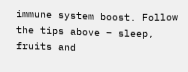immune system boost. Follow the tips above – sleep, fruits and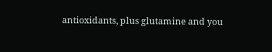antioxidants, plus glutamine and you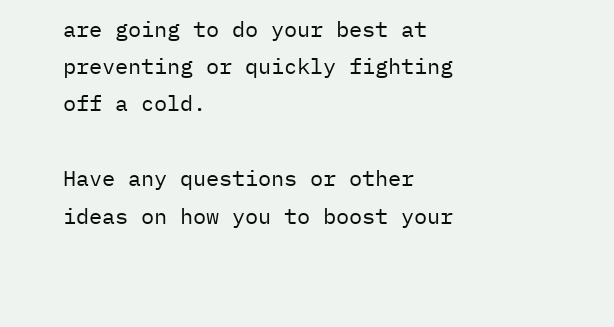are going to do your best at preventing or quickly fighting off a cold.

Have any questions or other ideas on how you to boost your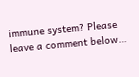immune system? Please leave a comment below…